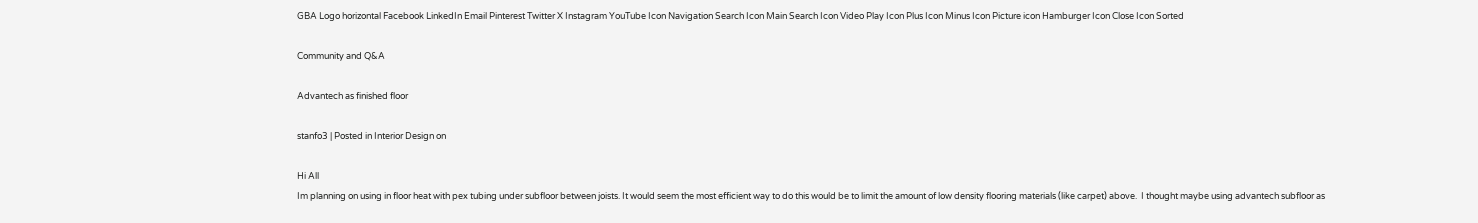GBA Logo horizontal Facebook LinkedIn Email Pinterest Twitter X Instagram YouTube Icon Navigation Search Icon Main Search Icon Video Play Icon Plus Icon Minus Icon Picture icon Hamburger Icon Close Icon Sorted

Community and Q&A

Advantech as finished floor

stanfo3 | Posted in Interior Design on

Hi All
Im planning on using in floor heat with pex tubing under subfloor between joists. It would seem the most efficient way to do this would be to limit the amount of low density flooring materials (like carpet) above.  I thought maybe using advantech subfloor as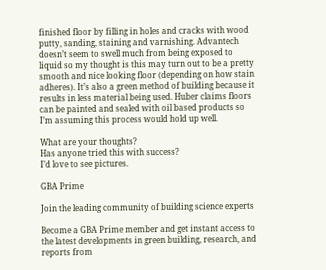finished floor by filling in holes and cracks with wood putty, sanding, staining and varnishing. Advantech doesn’t seem to swell much from being exposed to liquid so my thought is this may turn out to be a pretty smooth and nice looking floor (depending on how stain adheres). It’s also a green method of building because it results in less material being used. Huber claims floors can be painted and sealed with oil based products so I’m assuming this process would hold up well.

What are your thoughts?
Has anyone tried this with success?
I’d love to see pictures.

GBA Prime

Join the leading community of building science experts

Become a GBA Prime member and get instant access to the latest developments in green building, research, and reports from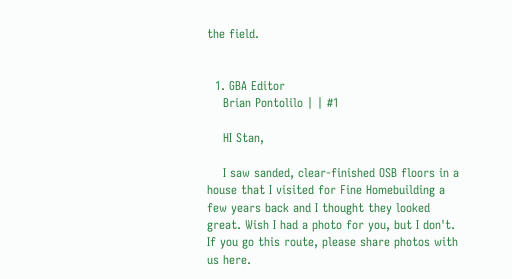the field.


  1. GBA Editor
    Brian Pontolilo | | #1

    HI Stan,

    I saw sanded, clear-finished OSB floors in a house that I visited for Fine Homebuilding a few years back and I thought they looked great. Wish I had a photo for you, but I don't. If you go this route, please share photos with us here.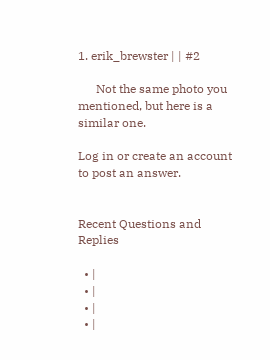1. erik_brewster | | #2

      Not the same photo you mentioned, but here is a similar one.

Log in or create an account to post an answer.


Recent Questions and Replies

  • |
  • |
  • |
  • |